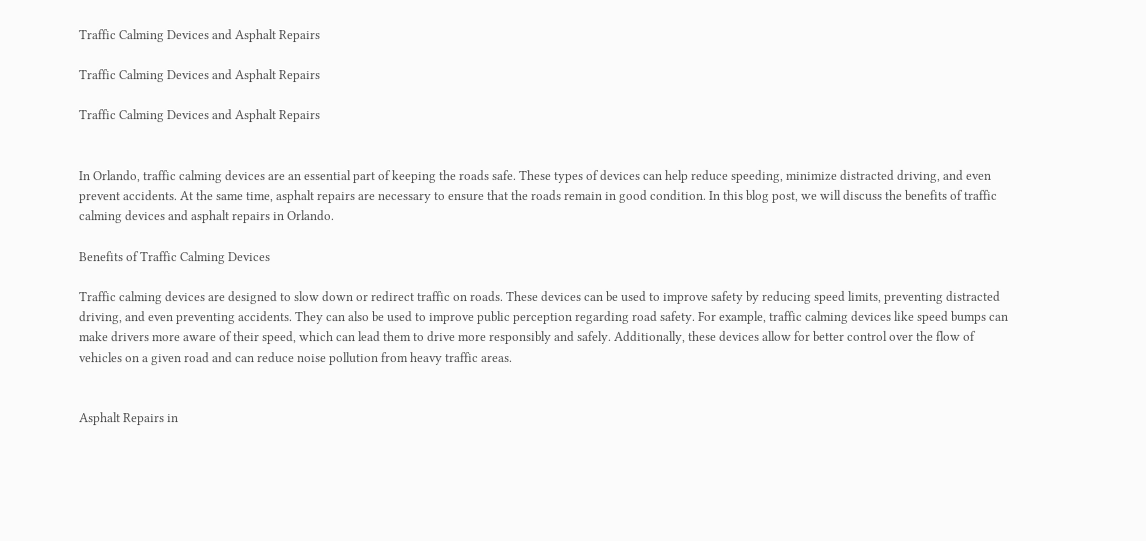Traffic Calming Devices and Asphalt Repairs

Traffic Calming Devices and Asphalt Repairs

Traffic Calming Devices and Asphalt Repairs


In Orlando, traffic calming devices are an essential part of keeping the roads safe. These types of devices can help reduce speeding, minimize distracted driving, and even prevent accidents. At the same time, asphalt repairs are necessary to ensure that the roads remain in good condition. In this blog post, we will discuss the benefits of traffic calming devices and asphalt repairs in Orlando.

Benefits of Traffic Calming Devices

Traffic calming devices are designed to slow down or redirect traffic on roads. These devices can be used to improve safety by reducing speed limits, preventing distracted driving, and even preventing accidents. They can also be used to improve public perception regarding road safety. For example, traffic calming devices like speed bumps can make drivers more aware of their speed, which can lead them to drive more responsibly and safely. Additionally, these devices allow for better control over the flow of vehicles on a given road and can reduce noise pollution from heavy traffic areas.


Asphalt Repairs in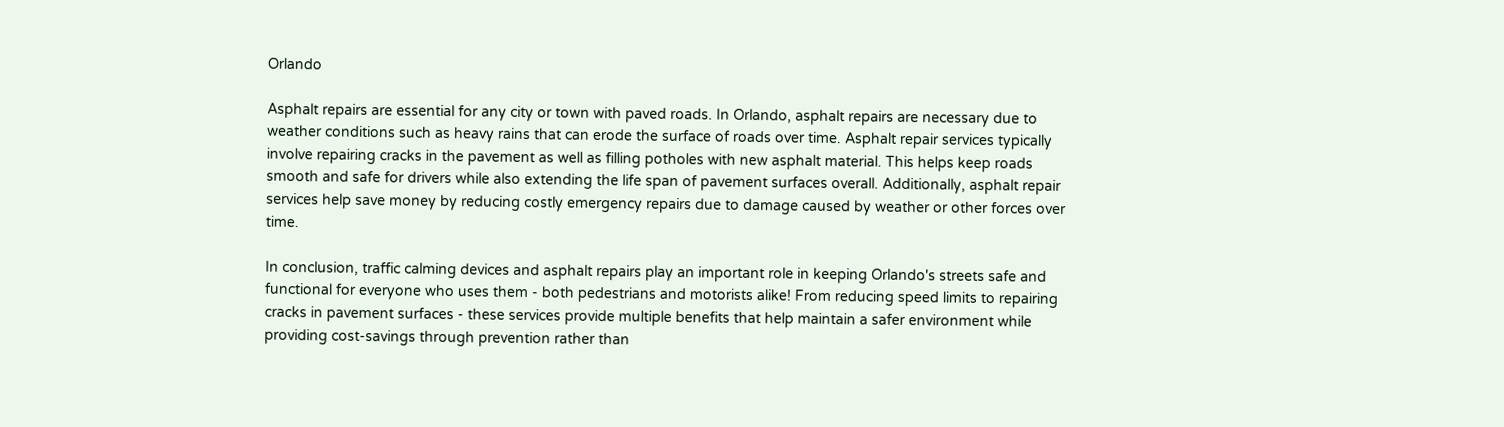Orlando

Asphalt repairs are essential for any city or town with paved roads. In Orlando, asphalt repairs are necessary due to weather conditions such as heavy rains that can erode the surface of roads over time. Asphalt repair services typically involve repairing cracks in the pavement as well as filling potholes with new asphalt material. This helps keep roads smooth and safe for drivers while also extending the life span of pavement surfaces overall. Additionally, asphalt repair services help save money by reducing costly emergency repairs due to damage caused by weather or other forces over time.

In conclusion, traffic calming devices and asphalt repairs play an important role in keeping Orlando's streets safe and functional for everyone who uses them - both pedestrians and motorists alike! From reducing speed limits to repairing cracks in pavement surfaces - these services provide multiple benefits that help maintain a safer environment while providing cost-savings through prevention rather than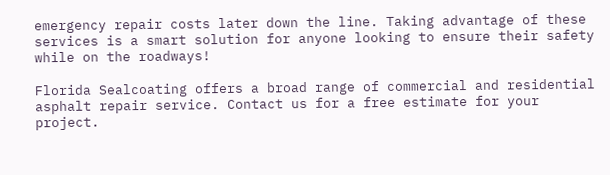emergency repair costs later down the line. Taking advantage of these services is a smart solution for anyone looking to ensure their safety while on the roadways!

Florida Sealcoating offers a broad range of commercial and residential asphalt repair service. Contact us for a free estimate for your project.